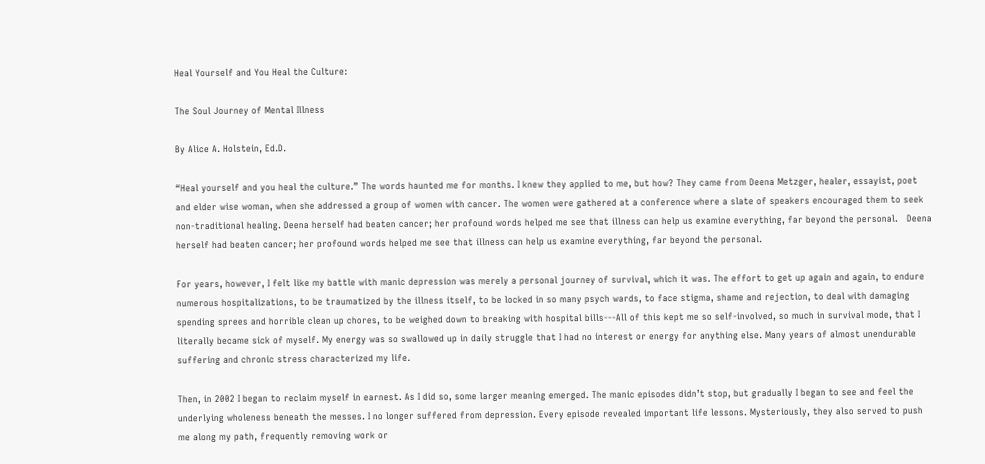Heal Yourself and You Heal the Culture:

The Soul Journey of Mental Illness

By Alice A. Holstein, Ed.D.

“Heal yourself and you heal the culture.” The words haunted me for months. I knew they applied to me, but how? They came from Deena Metzger, healer, essayist, poet and elder wise woman, when she addressed a group of women with cancer. The women were gathered at a conference where a slate of speakers encouraged them to seek non-traditional healing. Deena herself had beaten cancer; her profound words helped me see that illness can help us examine everything, far beyond the personal.   Deena herself had beaten cancer; her profound words helped me see that illness can help us examine everything, far beyond the personal.

For years, however, I felt like my battle with manic depression was merely a personal journey of survival, which it was. The effort to get up again and again, to endure numerous hospitalizations, to be traumatized by the illness itself, to be locked in so many psych wards, to face stigma, shame and rejection, to deal with damaging spending sprees and horrible clean up chores, to be weighed down to breaking with hospital bills---All of this kept me so self-involved, so much in survival mode, that I literally became sick of myself. My energy was so swallowed up in daily struggle that I had no interest or energy for anything else. Many years of almost unendurable suffering and chronic stress characterized my life.

Then, in 2002 I began to reclaim myself in earnest. As I did so, some larger meaning emerged. The manic episodes didn’t stop, but gradually I began to see and feel the underlying wholeness beneath the messes. I no longer suffered from depression. Every episode revealed important life lessons. Mysteriously, they also served to push me along my path, frequently removing work or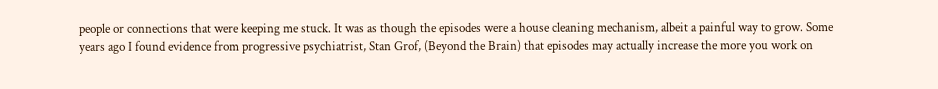people or connections that were keeping me stuck. It was as though the episodes were a house cleaning mechanism, albeit a painful way to grow. Some years ago I found evidence from progressive psychiatrist, Stan Grof, (Beyond the Brain) that episodes may actually increase the more you work on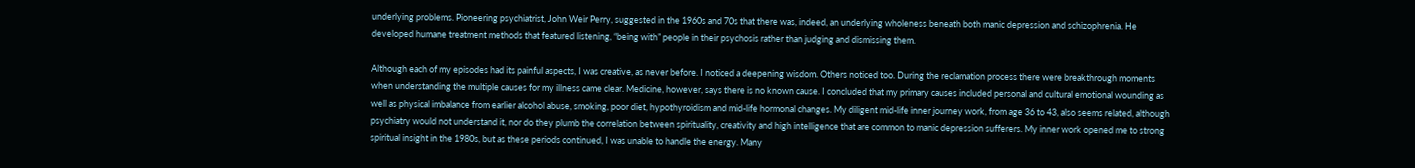underlying problems. Pioneering psychiatrist, John Weir Perry, suggested in the 1960s and 70s that there was, indeed, an underlying wholeness beneath both manic depression and schizophrenia. He developed humane treatment methods that featured listening, “being with” people in their psychosis rather than judging and dismissing them.

Although each of my episodes had its painful aspects, I was creative, as never before. I noticed a deepening wisdom. Others noticed too. During the reclamation process there were breakthrough moments when understanding the multiple causes for my illness came clear. Medicine, however, says there is no known cause. I concluded that my primary causes included personal and cultural emotional wounding as well as physical imbalance from earlier alcohol abuse, smoking, poor diet, hypothyroidism and mid-life hormonal changes. My diligent mid-life inner journey work, from age 36 to 43, also seems related, although psychiatry would not understand it, nor do they plumb the correlation between spirituality, creativity and high intelligence that are common to manic depression sufferers. My inner work opened me to strong spiritual insight in the 1980s, but as these periods continued, I was unable to handle the energy. Many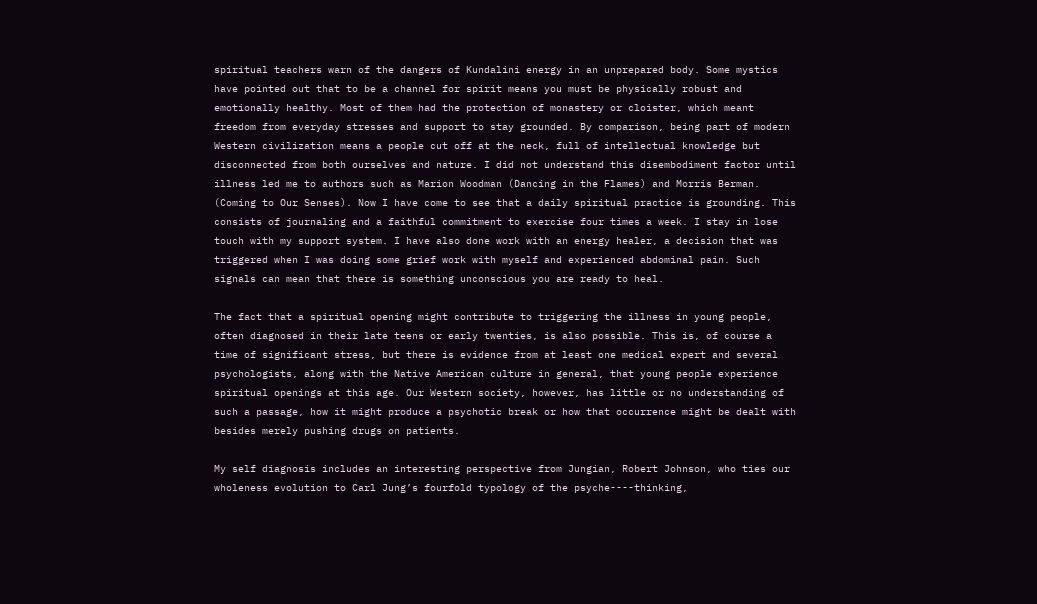spiritual teachers warn of the dangers of Kundalini energy in an unprepared body. Some mystics have pointed out that to be a channel for spirit means you must be physically robust and emotionally healthy. Most of them had the protection of monastery or cloister, which meant freedom from everyday stresses and support to stay grounded. By comparison, being part of modern Western civilization means a people cut off at the neck, full of intellectual knowledge but disconnected from both ourselves and nature. I did not understand this disembodiment factor until illness led me to authors such as Marion Woodman (Dancing in the Flames) and Morris Berman. (Coming to Our Senses). Now I have come to see that a daily spiritual practice is grounding. This consists of journaling and a faithful commitment to exercise four times a week. I stay in lose touch with my support system. I have also done work with an energy healer, a decision that was triggered when I was doing some grief work with myself and experienced abdominal pain. Such signals can mean that there is something unconscious you are ready to heal.

The fact that a spiritual opening might contribute to triggering the illness in young people, often diagnosed in their late teens or early twenties, is also possible. This is, of course a time of significant stress, but there is evidence from at least one medical expert and several psychologists, along with the Native American culture in general, that young people experience spiritual openings at this age. Our Western society, however, has little or no understanding of such a passage, how it might produce a psychotic break or how that occurrence might be dealt with besides merely pushing drugs on patients.

My self diagnosis includes an interesting perspective from Jungian, Robert Johnson, who ties our wholeness evolution to Carl Jung’s fourfold typology of the psyche----thinking,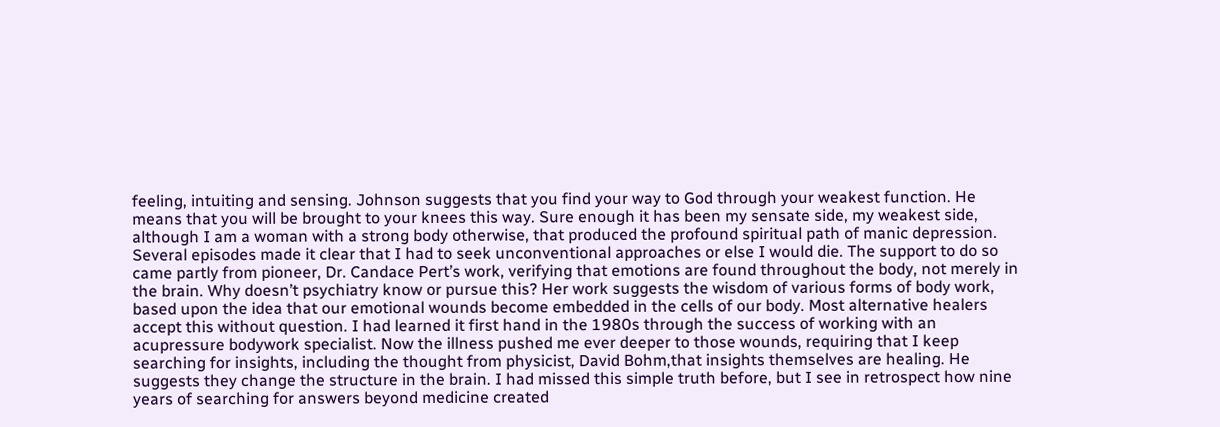feeling, intuiting and sensing. Johnson suggests that you find your way to God through your weakest function. He means that you will be brought to your knees this way. Sure enough it has been my sensate side, my weakest side, although I am a woman with a strong body otherwise, that produced the profound spiritual path of manic depression. Several episodes made it clear that I had to seek unconventional approaches or else I would die. The support to do so came partly from pioneer, Dr. Candace Pert’s work, verifying that emotions are found throughout the body, not merely in the brain. Why doesn’t psychiatry know or pursue this? Her work suggests the wisdom of various forms of body work, based upon the idea that our emotional wounds become embedded in the cells of our body. Most alternative healers accept this without question. I had learned it first hand in the 1980s through the success of working with an acupressure bodywork specialist. Now the illness pushed me ever deeper to those wounds, requiring that I keep searching for insights, including the thought from physicist, David Bohm,that insights themselves are healing. He suggests they change the structure in the brain. I had missed this simple truth before, but I see in retrospect how nine years of searching for answers beyond medicine created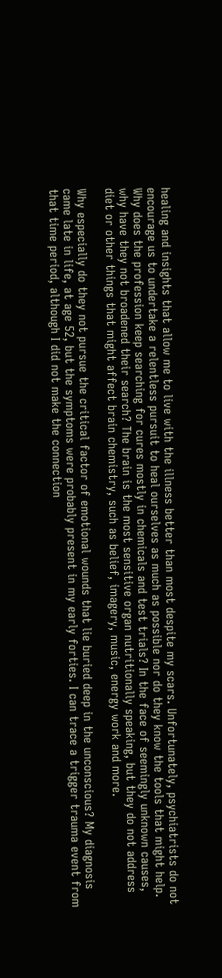healing and insights that allow me to live with the illness better than most despite my scars. Unfortunately, psychiatrists do not encourage us to undertake a relentless pursuit to heal ourselves as much as possible nor do they know the tools that might help. Why does the profession keep searching for cures mostly in chemicals and test trials? In the face of seemingly unknown causes, why have they not broadened their search? The brain is the most sensitive organ nutritionally speaking, but they do not address diet or other things that might affect brain chemistry, such as belief, imagery, music, energy work and more.

Why especially do they not pursue the critical factor of emotional wounds that lie buried deep in the unconscious? My diagnosis came late in life, at age 52, but the symptoms were probably present in my early forties. I can trace a trigger trauma event from that time period, although I did not make the connection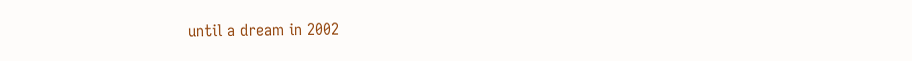until a dream in 2002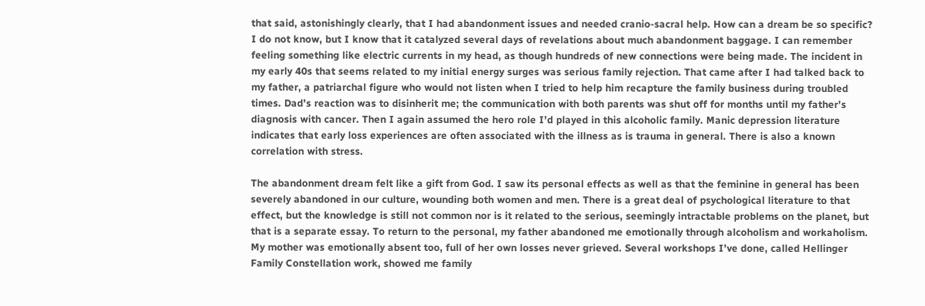that said, astonishingly clearly, that I had abandonment issues and needed cranio-sacral help. How can a dream be so specific? I do not know, but I know that it catalyzed several days of revelations about much abandonment baggage. I can remember feeling something like electric currents in my head, as though hundreds of new connections were being made. The incident in my early 40s that seems related to my initial energy surges was serious family rejection. That came after I had talked back to my father, a patriarchal figure who would not listen when I tried to help him recapture the family business during troubled times. Dad’s reaction was to disinherit me; the communication with both parents was shut off for months until my father’s diagnosis with cancer. Then I again assumed the hero role I’d played in this alcoholic family. Manic depression literature indicates that early loss experiences are often associated with the illness as is trauma in general. There is also a known correlation with stress.

The abandonment dream felt like a gift from God. I saw its personal effects as well as that the feminine in general has been severely abandoned in our culture, wounding both women and men. There is a great deal of psychological literature to that effect, but the knowledge is still not common nor is it related to the serious, seemingly intractable problems on the planet, but that is a separate essay. To return to the personal, my father abandoned me emotionally through alcoholism and workaholism. My mother was emotionally absent too, full of her own losses never grieved. Several workshops I’ve done, called Hellinger Family Constellation work, showed me family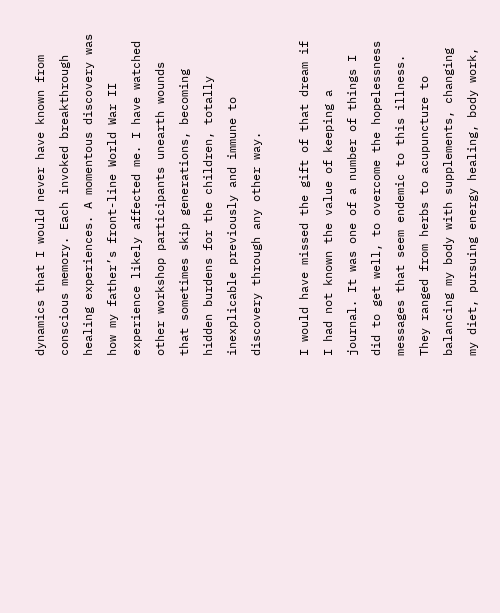dynamics that I would never have known from conscious memory. Each invoked breakthrough healing experiences. A momentous discovery was how my father’s front-line World War II experience likely affected me. I have watched other workshop participants unearth wounds that sometimes skip generations, becoming hidden burdens for the children, totally inexplicable previously and immune to discovery through any other way.

I would have missed the gift of that dream if I had not known the value of keeping a journal. It was one of a number of things I did to get well, to overcome the hopelessness messages that seem endemic to this illness. They ranged from herbs to acupuncture to balancing my body with supplements, changing my diet, pursuing energy healing, body work,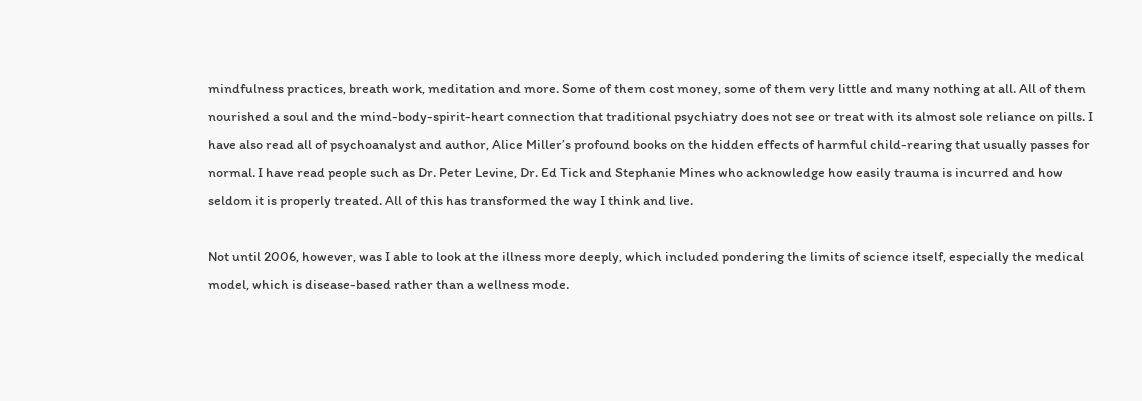mindfulness practices, breath work, meditation and more. Some of them cost money, some of them very little and many nothing at all. All of them nourished a soul and the mind-body-spirit-heart connection that traditional psychiatry does not see or treat with its almost sole reliance on pills. I have also read all of psychoanalyst and author, Alice Miller’s profound books on the hidden effects of harmful child-rearing that usually passes for normal. I have read people such as Dr. Peter Levine, Dr. Ed Tick and Stephanie Mines who acknowledge how easily trauma is incurred and how seldom it is properly treated. All of this has transformed the way I think and live.

Not until 2006, however, was I able to look at the illness more deeply, which included pondering the limits of science itself, especially the medical model, which is disease-based rather than a wellness mode.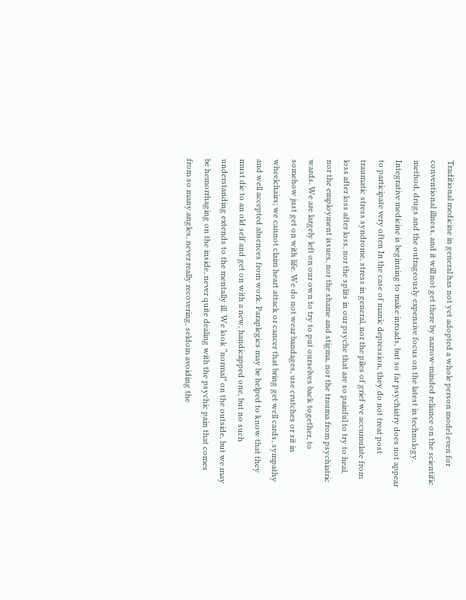Traditional medicine in general has not yet adopted a whole person model even for conventional illness, and it will not get there by narrow-minded reliance on the scientific method, drugs and the outrageously expensive focus on the latest in technology. Integrative medicine is beginning to make inroads, but so far psychiatry does not appear to participate very often In the case of manic depression, they do not treat post traumatic stress syndrome, stress in general, nor the piles of grief we accumulate from loss after loss after loss, nor the splits in our psyche that are so painful to try to heal, nor the employment issues, nor the shame and stigma, nor the trauma from psychiatric wards. We are largely left on our own to try to put ourselves back together, to somehow just get on with life. We do not wear bandages, use crutches or sit in wheelchairs; we cannot claim heart attack or cancer that bring get well cards, sympathy and well accepted absences from work. Paraplegics may be helped to know that they must die to an old self and get on with a new, handicapped one, but no such understanding extends to the mentally ill. We look “normal” on the outside, but we may be hemorrhaging on the inside, never quite dealing with the psychic pain that comes from so many angles, never really recovering, seldom avoiding the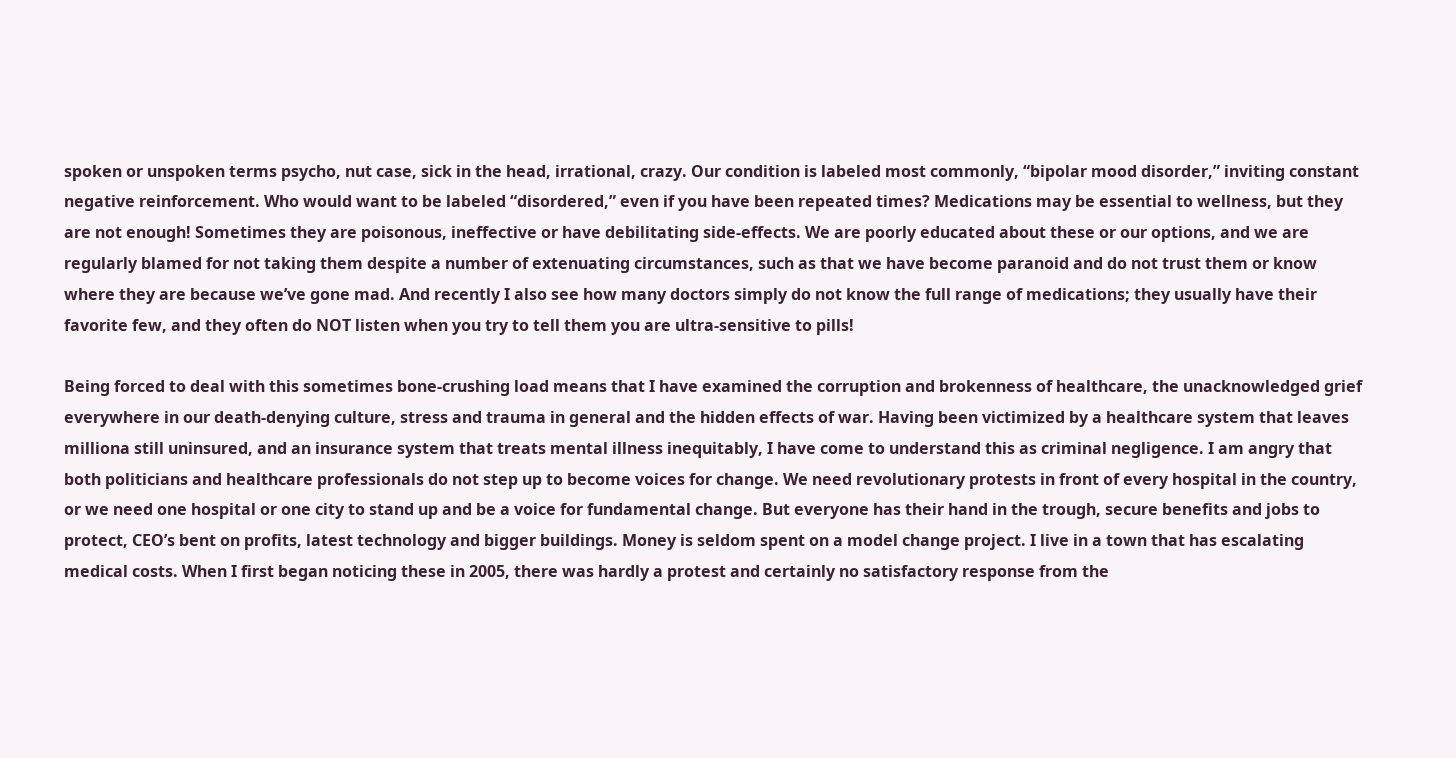spoken or unspoken terms psycho, nut case, sick in the head, irrational, crazy. Our condition is labeled most commonly, “bipolar mood disorder,” inviting constant negative reinforcement. Who would want to be labeled “disordered,” even if you have been repeated times? Medications may be essential to wellness, but they are not enough! Sometimes they are poisonous, ineffective or have debilitating side-effects. We are poorly educated about these or our options, and we are regularly blamed for not taking them despite a number of extenuating circumstances, such as that we have become paranoid and do not trust them or know where they are because we’ve gone mad. And recently I also see how many doctors simply do not know the full range of medications; they usually have their favorite few, and they often do NOT listen when you try to tell them you are ultra-sensitive to pills!

Being forced to deal with this sometimes bone-crushing load means that I have examined the corruption and brokenness of healthcare, the unacknowledged grief everywhere in our death-denying culture, stress and trauma in general and the hidden effects of war. Having been victimized by a healthcare system that leaves milliona still uninsured, and an insurance system that treats mental illness inequitably, I have come to understand this as criminal negligence. I am angry that both politicians and healthcare professionals do not step up to become voices for change. We need revolutionary protests in front of every hospital in the country, or we need one hospital or one city to stand up and be a voice for fundamental change. But everyone has their hand in the trough, secure benefits and jobs to protect, CEO’s bent on profits, latest technology and bigger buildings. Money is seldom spent on a model change project. I live in a town that has escalating medical costs. When I first began noticing these in 2005, there was hardly a protest and certainly no satisfactory response from the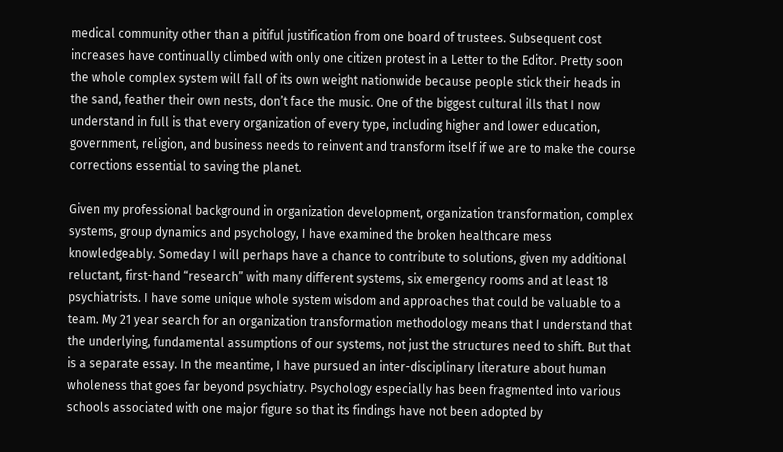medical community other than a pitiful justification from one board of trustees. Subsequent cost increases have continually climbed with only one citizen protest in a Letter to the Editor. Pretty soon the whole complex system will fall of its own weight nationwide because people stick their heads in the sand, feather their own nests, don’t face the music. One of the biggest cultural ills that I now understand in full is that every organization of every type, including higher and lower education, government, religion, and business needs to reinvent and transform itself if we are to make the course corrections essential to saving the planet.

Given my professional background in organization development, organization transformation, complex systems, group dynamics and psychology, I have examined the broken healthcare mess knowledgeably. Someday I will perhaps have a chance to contribute to solutions, given my additional reluctant, first-hand “research” with many different systems, six emergency rooms and at least 18 psychiatrists. I have some unique whole system wisdom and approaches that could be valuable to a team. My 21 year search for an organization transformation methodology means that I understand that the underlying, fundamental assumptions of our systems, not just the structures need to shift. But that is a separate essay. In the meantime, I have pursued an inter-disciplinary literature about human wholeness that goes far beyond psychiatry. Psychology especially has been fragmented into various schools associated with one major figure so that its findings have not been adopted by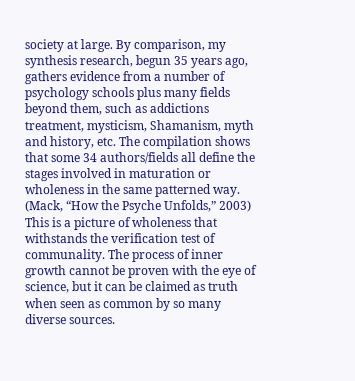society at large. By comparison, my synthesis research, begun 35 years ago, gathers evidence from a number of psychology schools plus many fields beyond them, such as addictions treatment, mysticism, Shamanism, myth and history, etc. The compilation shows that some 34 authors/fields all define the stages involved in maturation or wholeness in the same patterned way. (Mack, “How the Psyche Unfolds,” 2003) This is a picture of wholeness that withstands the verification test of communality. The process of inner growth cannot be proven with the eye of science, but it can be claimed as truth when seen as common by so many diverse sources.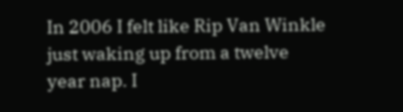In 2006 I felt like Rip Van Winkle just waking up from a twelve year nap. I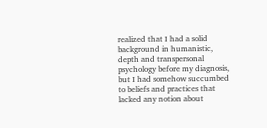realized that I had a solid background in humanistic, depth and transpersonal psychology before my diagnosis, but I had somehow succumbed to beliefs and practices that lacked any notion about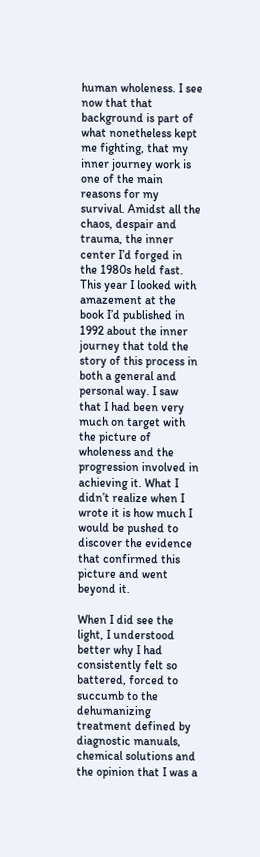human wholeness. I see now that that background is part of what nonetheless kept me fighting, that my inner journey work is one of the main reasons for my survival. Amidst all the chaos, despair and trauma, the inner center I’d forged in the 1980s held fast. This year I looked with amazement at the book I’d published in 1992 about the inner journey that told the story of this process in both a general and personal way. I saw that I had been very much on target with the picture of wholeness and the progression involved in achieving it. What I didn’t realize when I wrote it is how much I would be pushed to discover the evidence that confirmed this picture and went beyond it.

When I did see the light, I understood better why I had consistently felt so battered, forced to succumb to the dehumanizing treatment defined by diagnostic manuals, chemical solutions and the opinion that I was a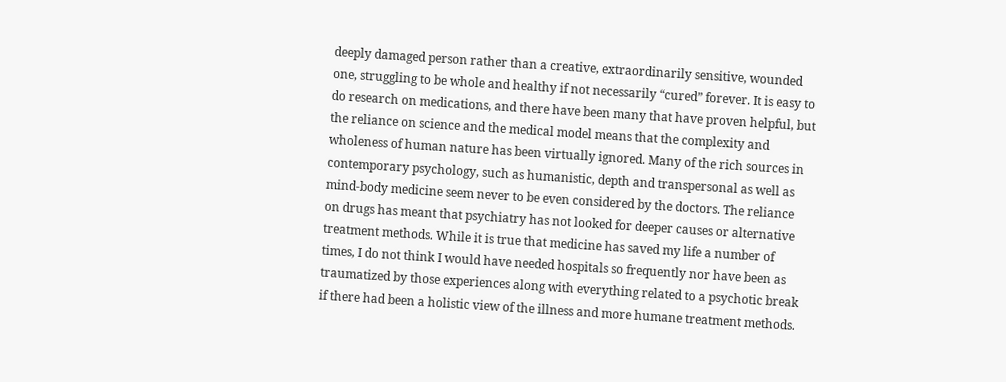deeply damaged person rather than a creative, extraordinarily sensitive, wounded one, struggling to be whole and healthy if not necessarily “cured” forever. It is easy to do research on medications, and there have been many that have proven helpful, but the reliance on science and the medical model means that the complexity and wholeness of human nature has been virtually ignored. Many of the rich sources in contemporary psychology, such as humanistic, depth and transpersonal as well as mind-body medicine seem never to be even considered by the doctors. The reliance on drugs has meant that psychiatry has not looked for deeper causes or alternative treatment methods. While it is true that medicine has saved my life a number of times, I do not think I would have needed hospitals so frequently nor have been as traumatized by those experiences along with everything related to a psychotic break if there had been a holistic view of the illness and more humane treatment methods.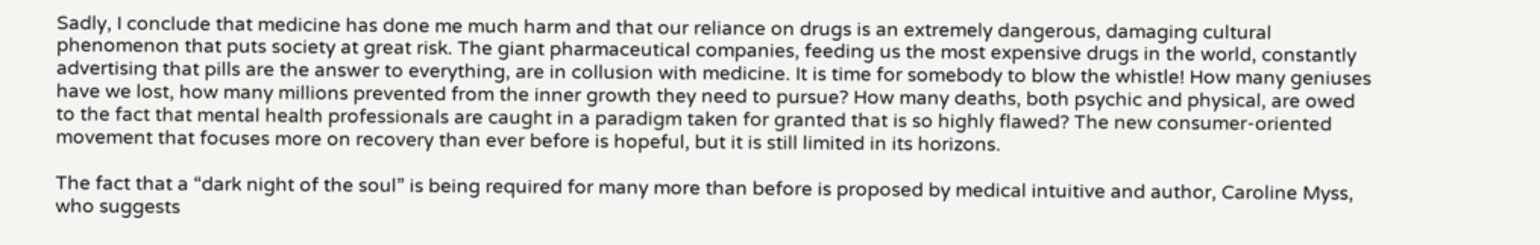Sadly, I conclude that medicine has done me much harm and that our reliance on drugs is an extremely dangerous, damaging cultural phenomenon that puts society at great risk. The giant pharmaceutical companies, feeding us the most expensive drugs in the world, constantly advertising that pills are the answer to everything, are in collusion with medicine. It is time for somebody to blow the whistle! How many geniuses have we lost, how many millions prevented from the inner growth they need to pursue? How many deaths, both psychic and physical, are owed to the fact that mental health professionals are caught in a paradigm taken for granted that is so highly flawed? The new consumer-oriented movement that focuses more on recovery than ever before is hopeful, but it is still limited in its horizons.

The fact that a “dark night of the soul” is being required for many more than before is proposed by medical intuitive and author, Caroline Myss, who suggests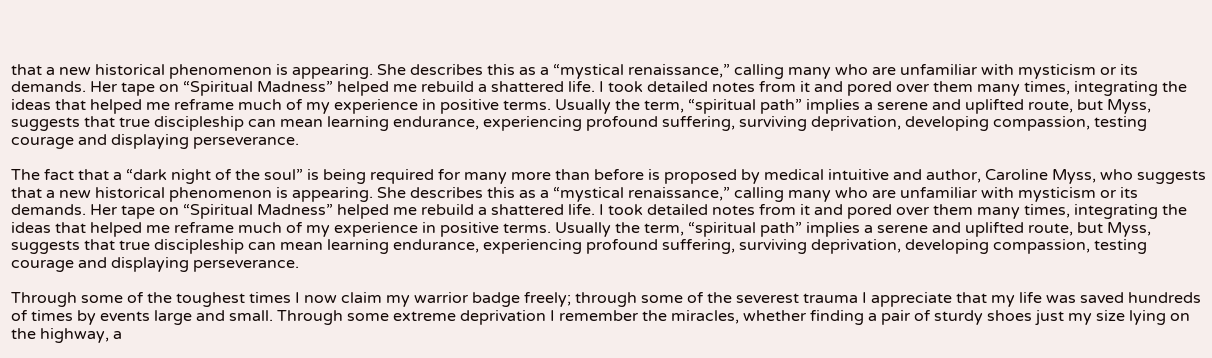that a new historical phenomenon is appearing. She describes this as a “mystical renaissance,” calling many who are unfamiliar with mysticism or its demands. Her tape on “Spiritual Madness” helped me rebuild a shattered life. I took detailed notes from it and pored over them many times, integrating the ideas that helped me reframe much of my experience in positive terms. Usually the term, “spiritual path” implies a serene and uplifted route, but Myss, suggests that true discipleship can mean learning endurance, experiencing profound suffering, surviving deprivation, developing compassion, testing courage and displaying perseverance.

The fact that a “dark night of the soul” is being required for many more than before is proposed by medical intuitive and author, Caroline Myss, who suggests that a new historical phenomenon is appearing. She describes this as a “mystical renaissance,” calling many who are unfamiliar with mysticism or its demands. Her tape on “Spiritual Madness” helped me rebuild a shattered life. I took detailed notes from it and pored over them many times, integrating the ideas that helped me reframe much of my experience in positive terms. Usually the term, “spiritual path” implies a serene and uplifted route, but Myss, suggests that true discipleship can mean learning endurance, experiencing profound suffering, surviving deprivation, developing compassion, testing courage and displaying perseverance.

Through some of the toughest times I now claim my warrior badge freely; through some of the severest trauma I appreciate that my life was saved hundreds of times by events large and small. Through some extreme deprivation I remember the miracles, whether finding a pair of sturdy shoes just my size lying on the highway, a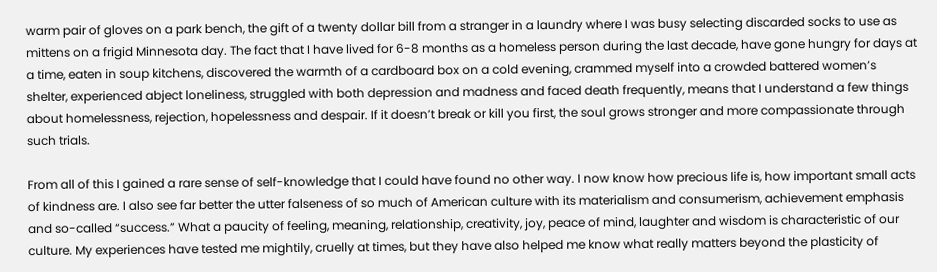warm pair of gloves on a park bench, the gift of a twenty dollar bill from a stranger in a laundry where I was busy selecting discarded socks to use as mittens on a frigid Minnesota day. The fact that I have lived for 6-8 months as a homeless person during the last decade, have gone hungry for days at a time, eaten in soup kitchens, discovered the warmth of a cardboard box on a cold evening, crammed myself into a crowded battered women’s shelter, experienced abject loneliness, struggled with both depression and madness and faced death frequently, means that I understand a few things about homelessness, rejection, hopelessness and despair. If it doesn’t break or kill you first, the soul grows stronger and more compassionate through such trials.

From all of this I gained a rare sense of self-knowledge that I could have found no other way. I now know how precious life is, how important small acts of kindness are. I also see far better the utter falseness of so much of American culture with its materialism and consumerism, achievement emphasis and so-called “success.” What a paucity of feeling, meaning, relationship, creativity, joy, peace of mind, laughter and wisdom is characteristic of our culture. My experiences have tested me mightily, cruelly at times, but they have also helped me know what really matters beyond the plasticity of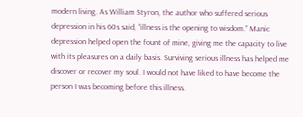modern living. As William Styron, the author who suffered serious depression in his 60s said, “illness is the opening to wisdom.” Manic depression helped open the fount of mine, giving me the capacity to live with its pleasures on a daily basis. Surviving serious illness has helped me discover or recover my soul. I would not have liked to have become the person I was becoming before this illness.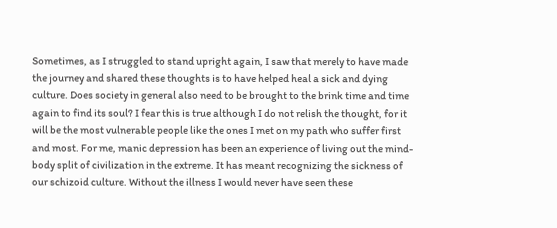Sometimes, as I struggled to stand upright again, I saw that merely to have made the journey and shared these thoughts is to have helped heal a sick and dying culture. Does society in general also need to be brought to the brink time and time again to find its soul? I fear this is true although I do not relish the thought, for it will be the most vulnerable people like the ones I met on my path who suffer first and most. For me, manic depression has been an experience of living out the mind-body split of civilization in the extreme. It has meant recognizing the sickness of our schizoid culture. Without the illness I would never have seen these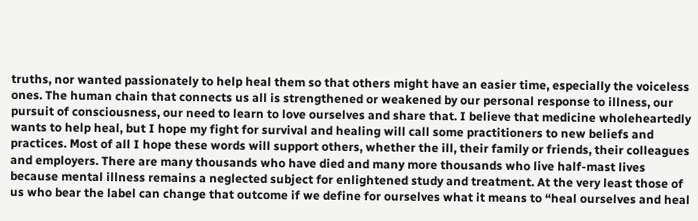truths, nor wanted passionately to help heal them so that others might have an easier time, especially the voiceless ones. The human chain that connects us all is strengthened or weakened by our personal response to illness, our pursuit of consciousness, our need to learn to love ourselves and share that. I believe that medicine wholeheartedly wants to help heal, but I hope my fight for survival and healing will call some practitioners to new beliefs and practices. Most of all I hope these words will support others, whether the ill, their family or friends, their colleagues and employers. There are many thousands who have died and many more thousands who live half-mast lives because mental illness remains a neglected subject for enlightened study and treatment. At the very least those of us who bear the label can change that outcome if we define for ourselves what it means to “heal ourselves and heal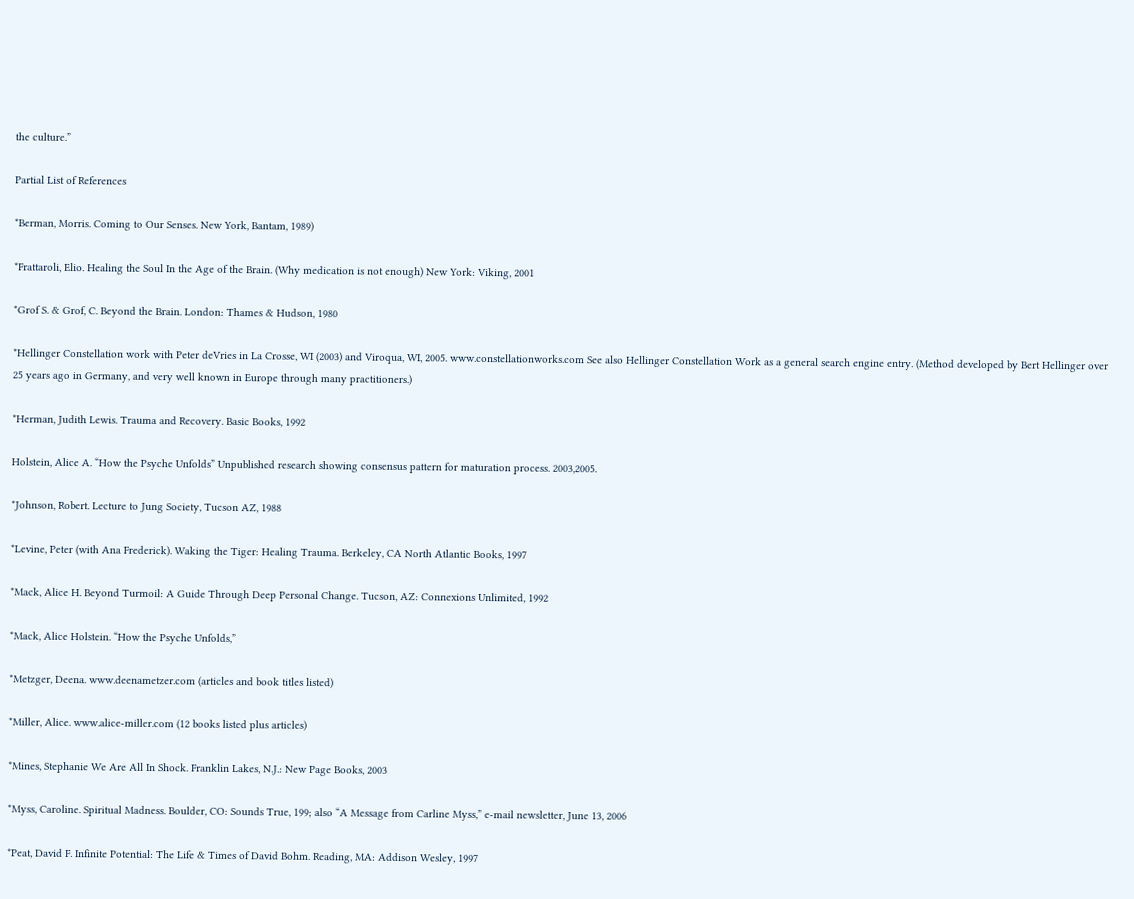the culture.”

Partial List of References

*Berman, Morris. Coming to Our Senses. New York, Bantam, 1989)

*Frattaroli, Elio. Healing the Soul In the Age of the Brain. (Why medication is not enough) New York: Viking, 2001

*Grof S. & Grof, C. Beyond the Brain. London: Thames & Hudson, 1980

*Hellinger Constellation work with Peter deVries in La Crosse, WI (2003) and Viroqua, WI, 2005. www.constellationworks.com See also Hellinger Constellation Work as a general search engine entry. (Method developed by Bert Hellinger over 25 years ago in Germany, and very well known in Europe through many practitioners.)

*Herman, Judith Lewis. Trauma and Recovery. Basic Books, 1992

Holstein, Alice A. “How the Psyche Unfolds” Unpublished research showing consensus pattern for maturation process. 2003,2005.

*Johnson, Robert. Lecture to Jung Society, Tucson AZ, 1988

*Levine, Peter (with Ana Frederick). Waking the Tiger: Healing Trauma. Berkeley, CA North Atlantic Books, 1997

*Mack, Alice H. Beyond Turmoil: A Guide Through Deep Personal Change. Tucson, AZ: Connexions Unlimited, 1992

*Mack, Alice Holstein. “How the Psyche Unfolds,”

*Metzger, Deena. www.deenametzer.com (articles and book titles listed)

*Miller, Alice. www.alice-miller.com (12 books listed plus articles)

*Mines, Stephanie We Are All In Shock. Franklin Lakes, N.J.: New Page Books, 2003

*Myss, Caroline. Spiritual Madness. Boulder, CO: Sounds True, 199; also “A Message from Carline Myss,” e-mail newsletter, June 13, 2006

*Peat, David F. Infinite Potential: The Life & Times of David Bohm. Reading, MA: Addison Wesley, 1997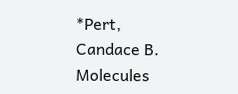*Pert, Candace B. Molecules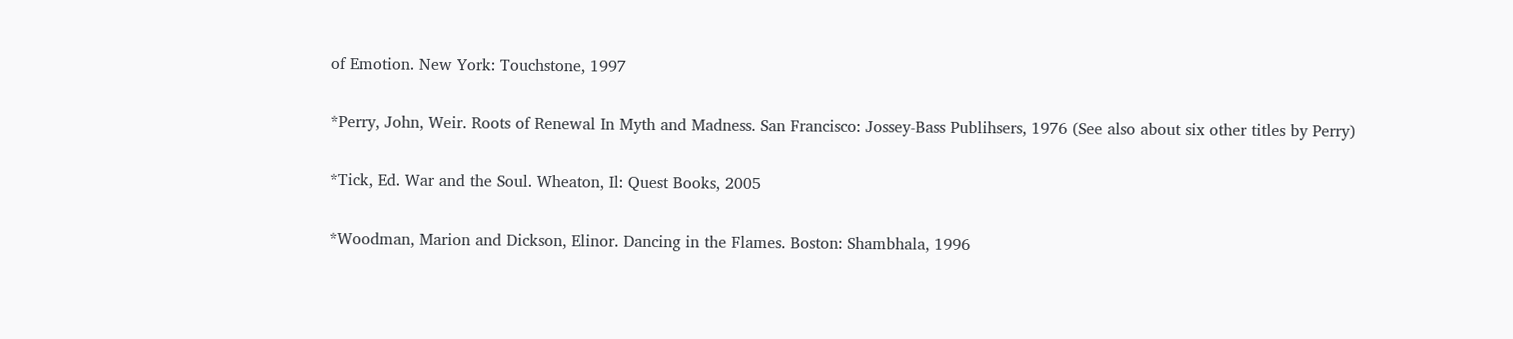of Emotion. New York: Touchstone, 1997

*Perry, John, Weir. Roots of Renewal In Myth and Madness. San Francisco: Jossey-Bass Publihsers, 1976 (See also about six other titles by Perry)

*Tick, Ed. War and the Soul. Wheaton, Il: Quest Books, 2005

*Woodman, Marion and Dickson, Elinor. Dancing in the Flames. Boston: Shambhala, 1996